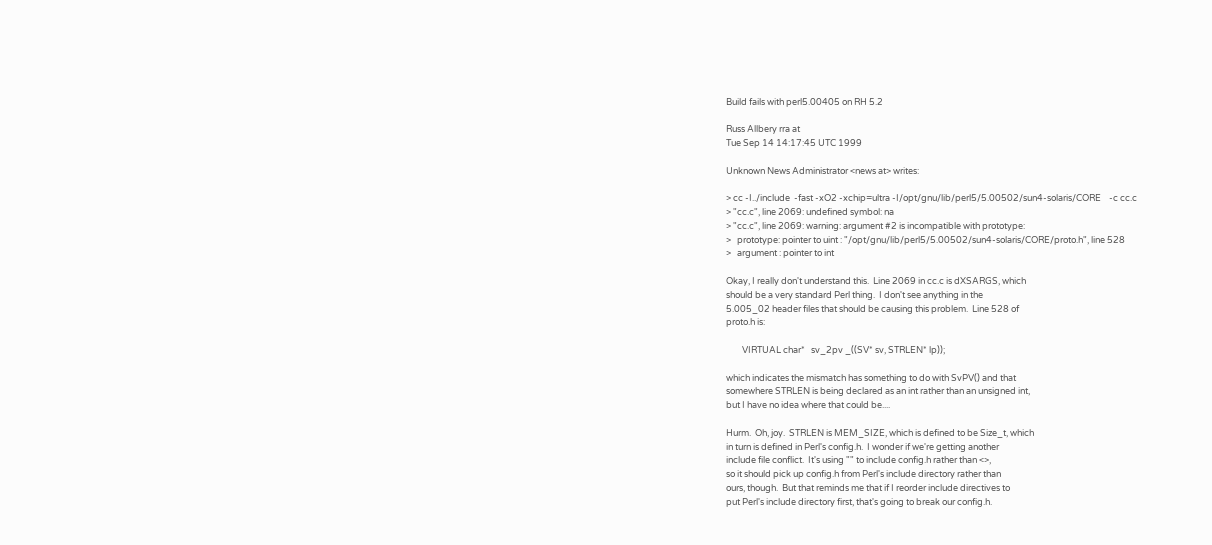Build fails with perl5.00405 on RH 5.2

Russ Allbery rra at
Tue Sep 14 14:17:45 UTC 1999

Unknown News Administrator <news at> writes:

> cc -I../include  -fast -xO2 -xchip=ultra -I/opt/gnu/lib/perl5/5.00502/sun4-solaris/CORE    -c cc.c
> "cc.c", line 2069: undefined symbol: na
> "cc.c", line 2069: warning: argument #2 is incompatible with prototype:
>   prototype: pointer to uint : "/opt/gnu/lib/perl5/5.00502/sun4-solaris/CORE/proto.h", line 528
>   argument : pointer to int

Okay, I really don't understand this.  Line 2069 in cc.c is dXSARGS, which
should be a very standard Perl thing.  I don't see anything in the
5.005_02 header files that should be causing this problem.  Line 528 of
proto.h is:

        VIRTUAL char*   sv_2pv _((SV* sv, STRLEN* lp));

which indicates the mismatch has something to do with SvPV() and that
somewhere STRLEN is being declared as an int rather than an unsigned int,
but I have no idea where that could be....

Hurm.  Oh, joy.  STRLEN is MEM_SIZE, which is defined to be Size_t, which
in turn is defined in Perl's config.h.  I wonder if we're getting another
include file conflict.  It's using "" to include config.h rather than <>,
so it should pick up config.h from Perl's include directory rather than
ours, though.  But that reminds me that if I reorder include directives to
put Perl's include directory first, that's going to break our config.h.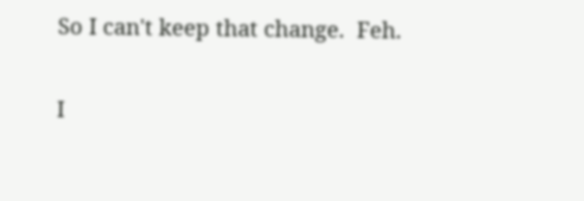So I can't keep that change.  Feh.

I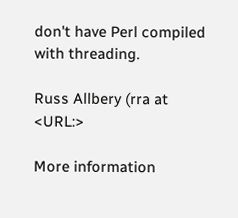don't have Perl compiled with threading.

Russ Allbery (rra at         <URL:>

More information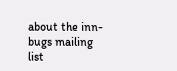about the inn-bugs mailing list